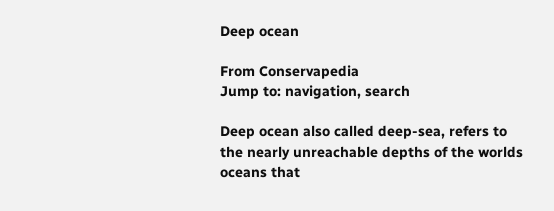Deep ocean

From Conservapedia
Jump to: navigation, search

Deep ocean also called deep-sea, refers to the nearly unreachable depths of the worlds oceans that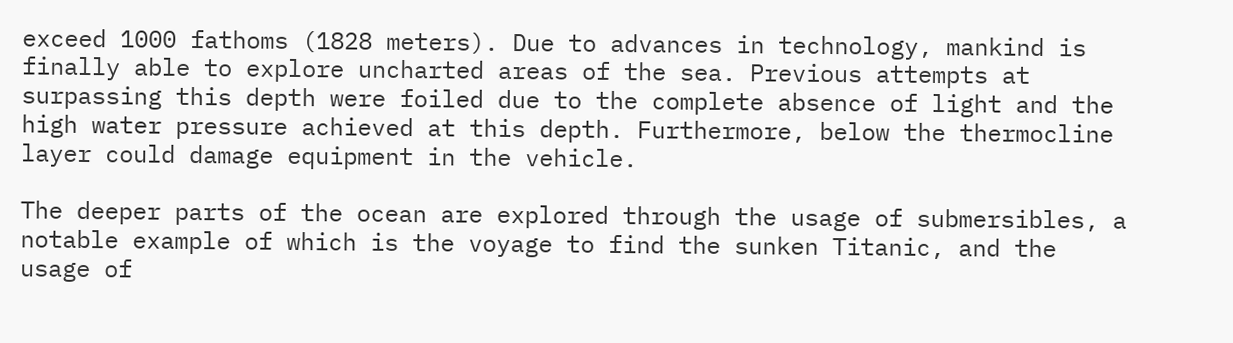exceed 1000 fathoms (1828 meters). Due to advances in technology, mankind is finally able to explore uncharted areas of the sea. Previous attempts at surpassing this depth were foiled due to the complete absence of light and the high water pressure achieved at this depth. Furthermore, below the thermocline layer could damage equipment in the vehicle.

The deeper parts of the ocean are explored through the usage of submersibles, a notable example of which is the voyage to find the sunken Titanic, and the usage of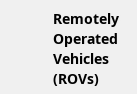Remotely Operated Vehicles (ROVs)